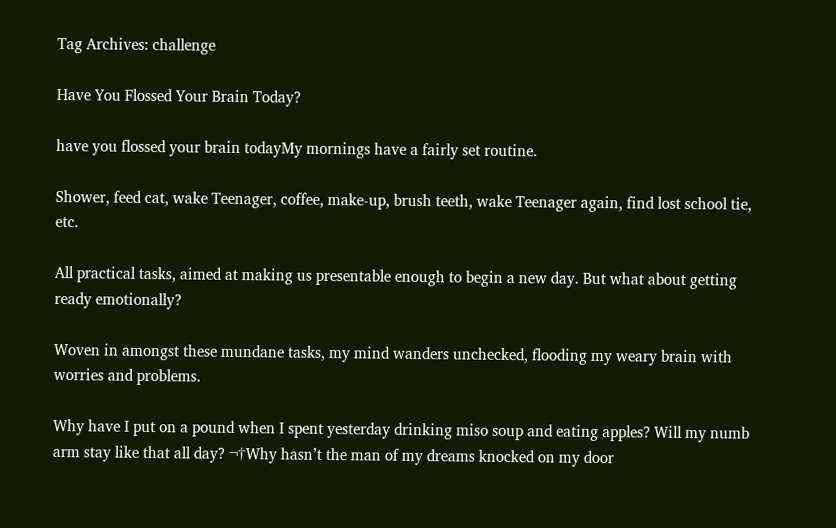Tag Archives: challenge

Have You Flossed Your Brain Today?

have you flossed your brain todayMy mornings have a fairly set routine.

Shower, feed cat, wake Teenager, coffee, make-up, brush teeth, wake Teenager again, find lost school tie, etc.

All practical tasks, aimed at making us presentable enough to begin a new day. But what about getting ready emotionally?

Woven in amongst these mundane tasks, my mind wanders unchecked, flooding my weary brain with worries and problems.

Why have I put on a pound when I spent yesterday drinking miso soup and eating apples? Will my numb arm stay like that all day? ¬†Why hasn’t the man of my dreams knocked on my door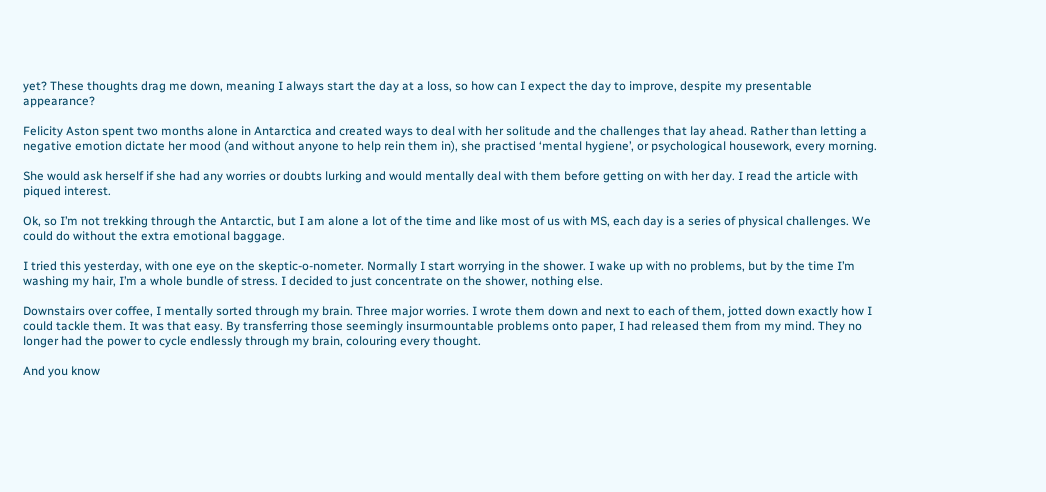yet? These thoughts drag me down, meaning I always start the day at a loss, so how can I expect the day to improve, despite my presentable appearance?

Felicity Aston spent two months alone in Antarctica and created ways to deal with her solitude and the challenges that lay ahead. Rather than letting a negative emotion dictate her mood (and without anyone to help rein them in), she practised ‘mental hygiene’, or psychological housework, every morning.

She would ask herself if she had any worries or doubts lurking and would mentally deal with them before getting on with her day. I read the article with piqued interest.

Ok, so I’m not trekking through the Antarctic, but I am alone a lot of the time and like most of us with MS, each day is a series of physical challenges. We could do without the extra emotional baggage.

I tried this yesterday, with one eye on the skeptic-o-nometer. Normally I start worrying in the shower. I wake up with no problems, but by the time I’m washing my hair, I’m a whole bundle of stress. I decided to just concentrate on the shower, nothing else.

Downstairs over coffee, I mentally sorted through my brain. Three major worries. I wrote them down and next to each of them, jotted down exactly how I could tackle them. It was that easy. By transferring those seemingly insurmountable problems onto paper, I had released them from my mind. They no longer had the power to cycle endlessly through my brain, colouring every thought.

And you know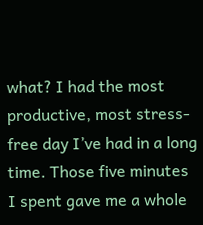what? I had the most productive, most stress-free day I’ve had in a long time. Those five minutes I spent gave me a whole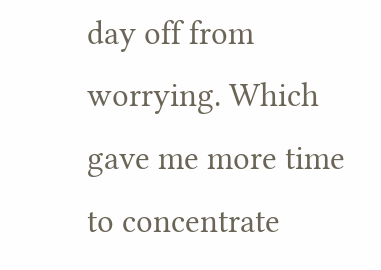day off from worrying. Which gave me more time to concentrate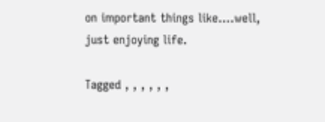on important things like….well, just enjoying life.

Tagged , , , , , ,